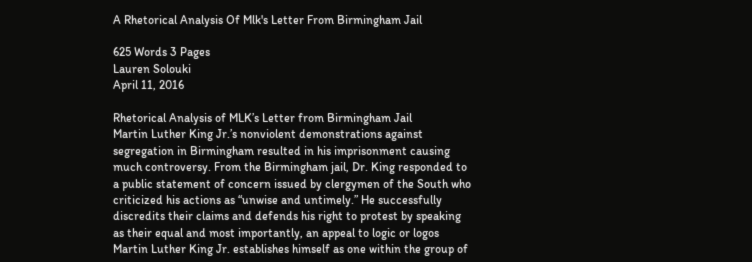A Rhetorical Analysis Of Mlk's Letter From Birmingham Jail

625 Words 3 Pages
Lauren Solouki
April 11, 2016

Rhetorical Analysis of MLK’s Letter from Birmingham Jail
Martin Luther King Jr.’s nonviolent demonstrations against segregation in Birmingham resulted in his imprisonment causing much controversy. From the Birmingham jail, Dr. King responded to a public statement of concern issued by clergymen of the South who criticized his actions as “unwise and untimely.” He successfully discredits their claims and defends his right to protest by speaking as their equal and most importantly, an appeal to logic or logos
Martin Luther King Jr. establishes himself as one within the group of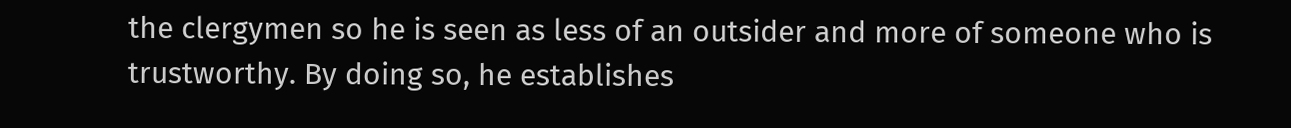the clergymen so he is seen as less of an outsider and more of someone who is trustworthy. By doing so, he establishes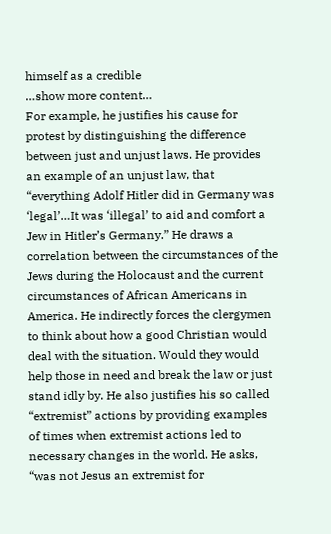himself as a credible
…show more content…
For example, he justifies his cause for protest by distinguishing the difference between just and unjust laws. He provides an example of an unjust law, that “everything Adolf Hitler did in Germany was ‘legal’…It was ‘illegal’ to aid and comfort a Jew in Hitler’s Germany.” He draws a correlation between the circumstances of the Jews during the Holocaust and the current circumstances of African Americans in America. He indirectly forces the clergymen to think about how a good Christian would deal with the situation. Would they would help those in need and break the law or just stand idly by. He also justifies his so called “extremist” actions by providing examples of times when extremist actions led to necessary changes in the world. He asks, “was not Jesus an extremist for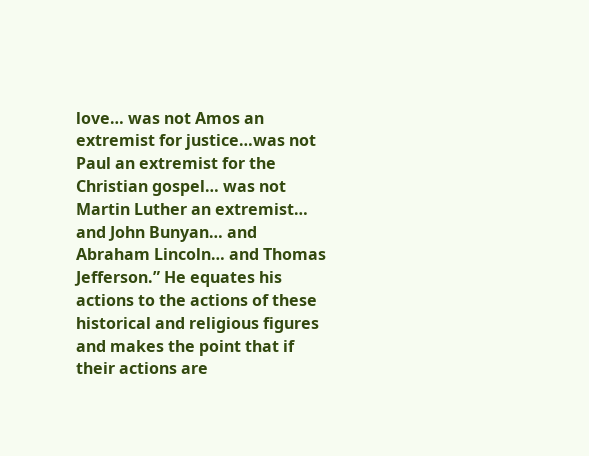love… was not Amos an extremist for justice…was not Paul an extremist for the Christian gospel… was not Martin Luther an extremist… and John Bunyan… and Abraham Lincoln… and Thomas Jefferson.” He equates his actions to the actions of these historical and religious figures and makes the point that if their actions are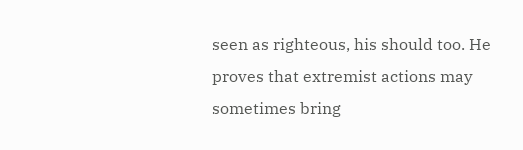seen as righteous, his should too. He proves that extremist actions may sometimes bring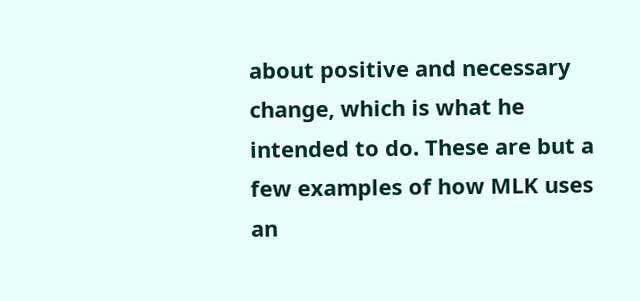about positive and necessary change, which is what he intended to do. These are but a few examples of how MLK uses an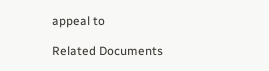appeal to

Related Documents